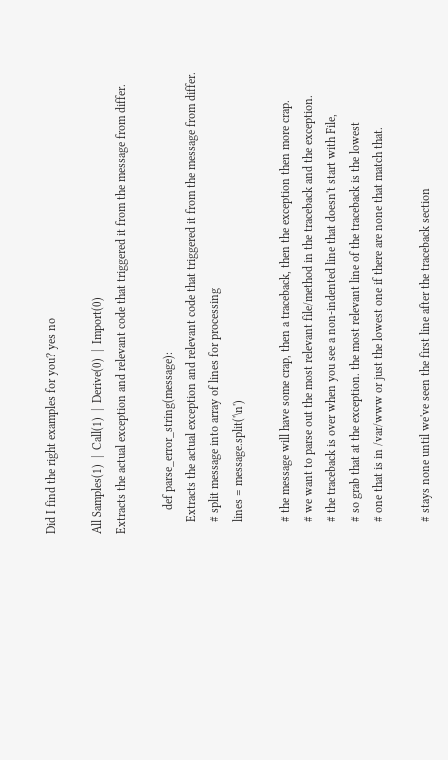Did I find the right examples for you? yes no

All Samples(1)  |  Call(1)  |  Derive(0)  |  Import(0)
Extracts the actual exception and relevant code that triggered it from the message from differ.

        def parse_error_string(message):
    Extracts the actual exception and relevant code that triggered it from the message from differ.
    # split message into array of lines for processing
    lines = message.split('\n')

    # the message will have some crap, then a traceback, then the exception then more crap.
    # we want to parse out the most relevant file/method in the traceback and the exception.
    # the traceback is over when you see a non-indented line that doesn't start with File,
    # so grab that at the exception. the most relevant line of the traceback is the lowest
    # one that is in /var/www or just the lowest one if there are none that match that.

    # stays none until we've seen the first line after the traceback section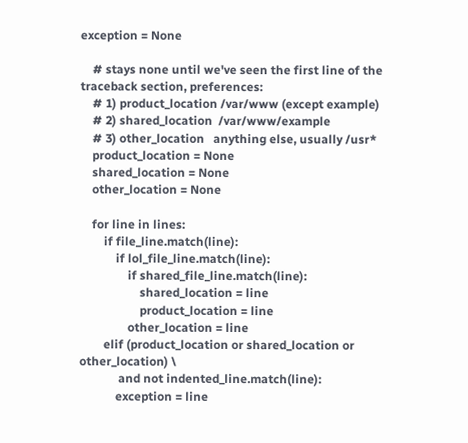exception = None

    # stays none until we've seen the first line of the traceback section, preferences:
    # 1) product_location /var/www (except example)
    # 2) shared_location  /var/www/example
    # 3) other_location   anything else, usually /usr*
    product_location = None
    shared_location = None
    other_location = None

    for line in lines:
        if file_line.match(line):
            if lol_file_line.match(line):
                if shared_file_line.match(line):
                    shared_location = line
                    product_location = line
                other_location = line
        elif (product_location or shared_location or other_location) \
             and not indented_line.match(line):
            exception = line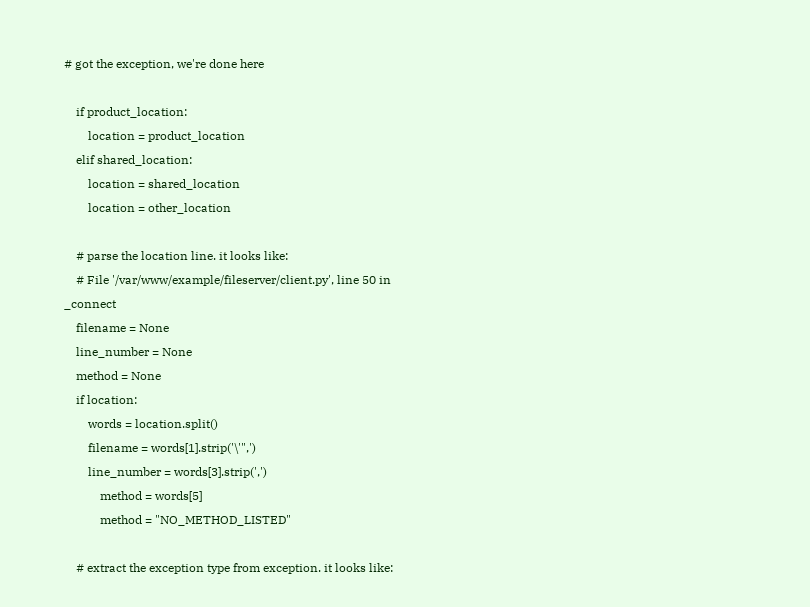# got the exception, we're done here

    if product_location:
        location = product_location
    elif shared_location:
        location = shared_location
        location = other_location

    # parse the location line. it looks like:
    # File '/var/www/example/fileserver/client.py', line 50 in _connect
    filename = None
    line_number = None
    method = None
    if location:
        words = location.split()
        filename = words[1].strip('\'",')
        line_number = words[3].strip(',')
            method = words[5]
            method = "NO_METHOD_LISTED"

    # extract the exception type from exception. it looks like: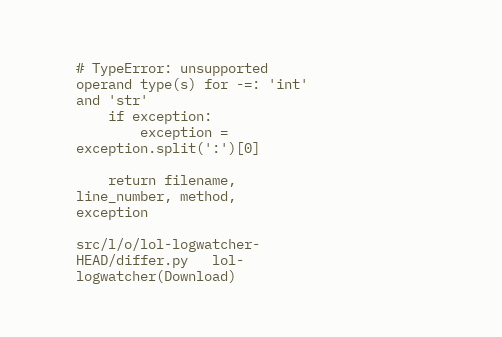# TypeError: unsupported operand type(s) for -=: 'int' and 'str'
    if exception:
        exception = exception.split(':')[0]

    return filename, line_number, method, exception

src/l/o/lol-logwatcher-HEAD/differ.py   lol-logwatcher(Download)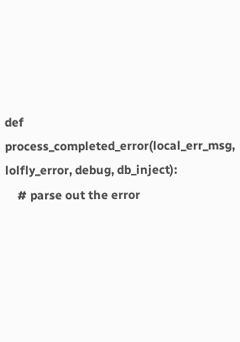def process_completed_error(local_err_msg, lolfly_error, debug, db_inject):
    # parse out the error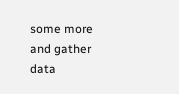some more and gather data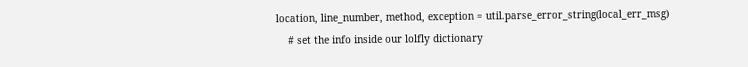location, line_number, method, exception = util.parse_error_string(local_err_msg)
    # set the info inside our lolfly dictionary